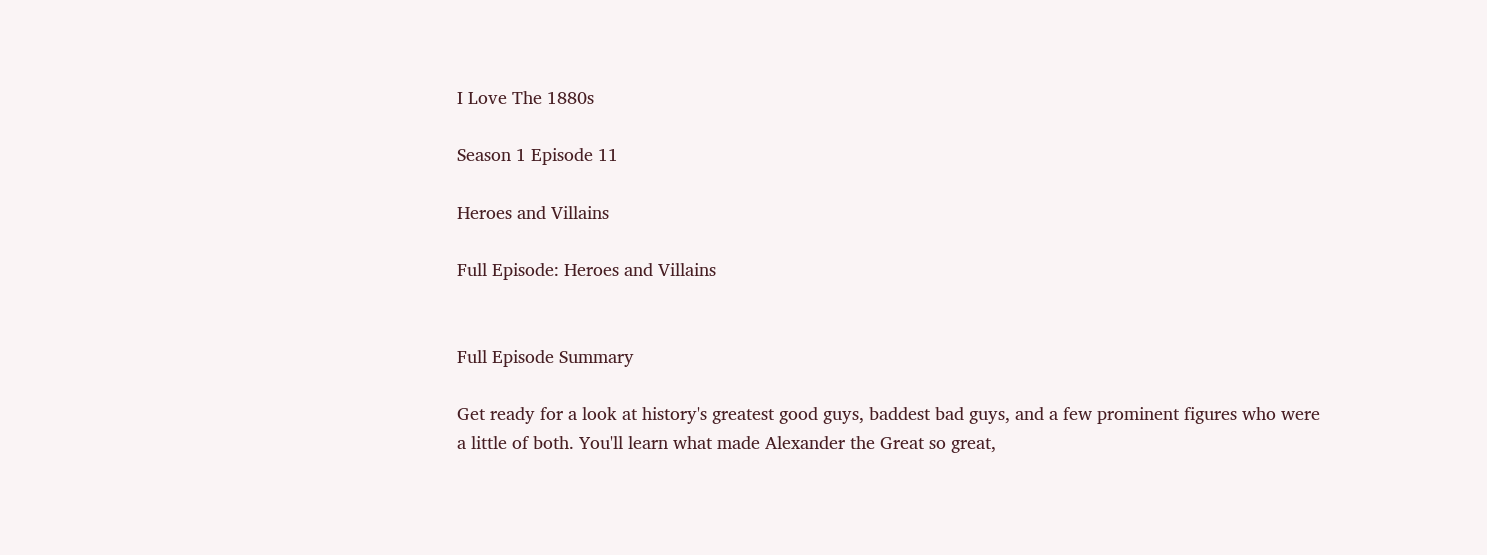I Love The 1880s

Season 1 Episode 11

Heroes and Villains

Full Episode: Heroes and Villains


Full Episode Summary

Get ready for a look at history's greatest good guys, baddest bad guys, and a few prominent figures who were a little of both. You'll learn what made Alexander the Great so great,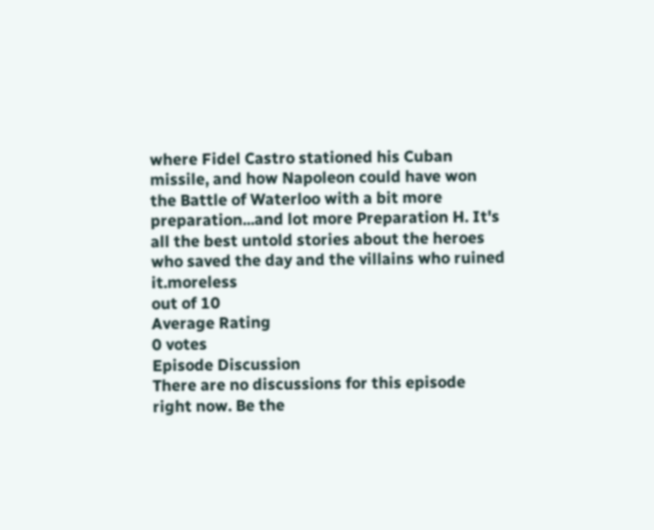where Fidel Castro stationed his Cuban missile, and how Napoleon could have won the Battle of Waterloo with a bit more preparation...and lot more Preparation H. It's all the best untold stories about the heroes who saved the day and the villains who ruined it.moreless
out of 10
Average Rating
0 votes
Episode Discussion
There are no discussions for this episode right now. Be the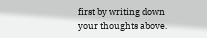first by writing down your thoughts above.